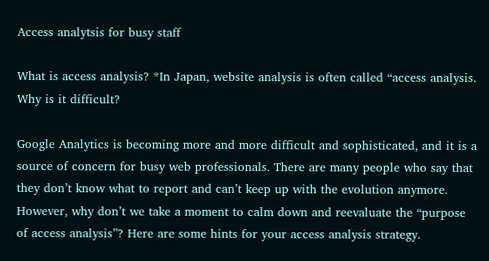Access analytsis for busy staff

What is access analysis? *In Japan, website analysis is often called “access analysis. Why is it difficult?

Google Analytics is becoming more and more difficult and sophisticated, and it is a source of concern for busy web professionals. There are many people who say that they don’t know what to report and can’t keep up with the evolution anymore. However, why don’t we take a moment to calm down and reevaluate the “purpose of access analysis”? Here are some hints for your access analysis strategy.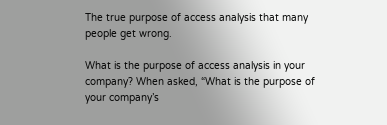The true purpose of access analysis that many people get wrong.

What is the purpose of access analysis in your company? When asked, “What is the purpose of your company’s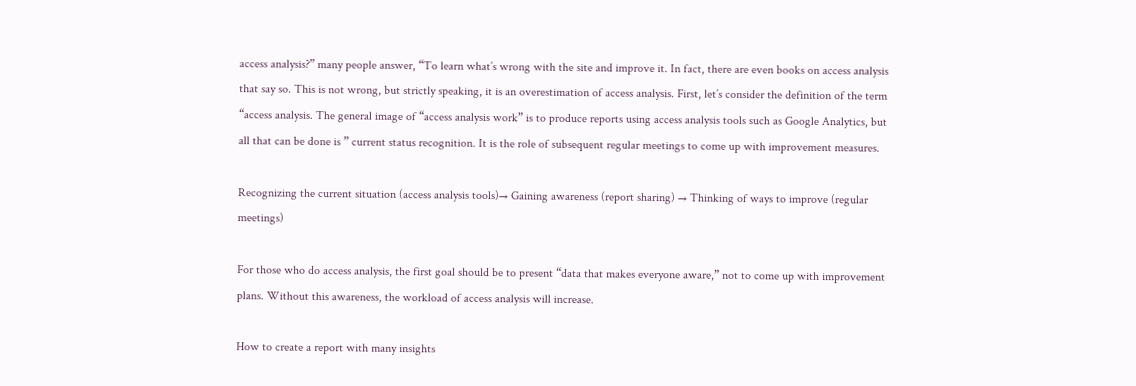access analysis?” many people answer, “To learn what’s wrong with the site and improve it. In fact, there are even books on access analysis that say so. This is not wrong, but strictly speaking, it is an overestimation of access analysis. First, let’s consider the definition of the term “access analysis. The general image of “access analysis work” is to produce reports using access analysis tools such as Google Analytics, but all that can be done is ” current status recognition. It is the role of subsequent regular meetings to come up with improvement measures.

Recognizing the current situation (access analysis tools)→ Gaining awareness (report sharing) → Thinking of ways to improve (regular meetings)

For those who do access analysis, the first goal should be to present “data that makes everyone aware,” not to come up with improvement plans. Without this awareness, the workload of access analysis will increase.

How to create a report with many insights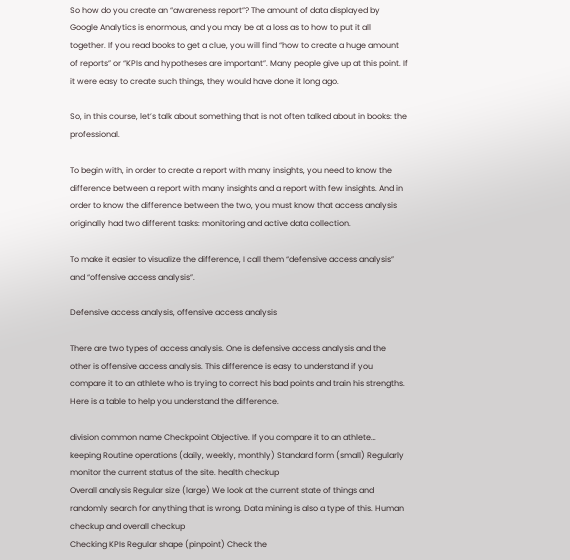So how do you create an “awareness report”? The amount of data displayed by Google Analytics is enormous, and you may be at a loss as to how to put it all together. If you read books to get a clue, you will find “how to create a huge amount of reports” or “KPIs and hypotheses are important”. Many people give up at this point. If it were easy to create such things, they would have done it long ago.

So, in this course, let’s talk about something that is not often talked about in books: the professional.

To begin with, in order to create a report with many insights, you need to know the difference between a report with many insights and a report with few insights. And in order to know the difference between the two, you must know that access analysis originally had two different tasks: monitoring and active data collection.

To make it easier to visualize the difference, I call them “defensive access analysis” and “offensive access analysis”.

Defensive access analysis, offensive access analysis

There are two types of access analysis. One is defensive access analysis and the other is offensive access analysis. This difference is easy to understand if you compare it to an athlete who is trying to correct his bad points and train his strengths. Here is a table to help you understand the difference.

division common name Checkpoint Objective. If you compare it to an athlete…
keeping Routine operations (daily, weekly, monthly) Standard form (small) Regularly monitor the current status of the site. health checkup
Overall analysis Regular size (large) We look at the current state of things and randomly search for anything that is wrong. Data mining is also a type of this. Human checkup and overall checkup
Checking KPIs Regular shape (pinpoint) Check the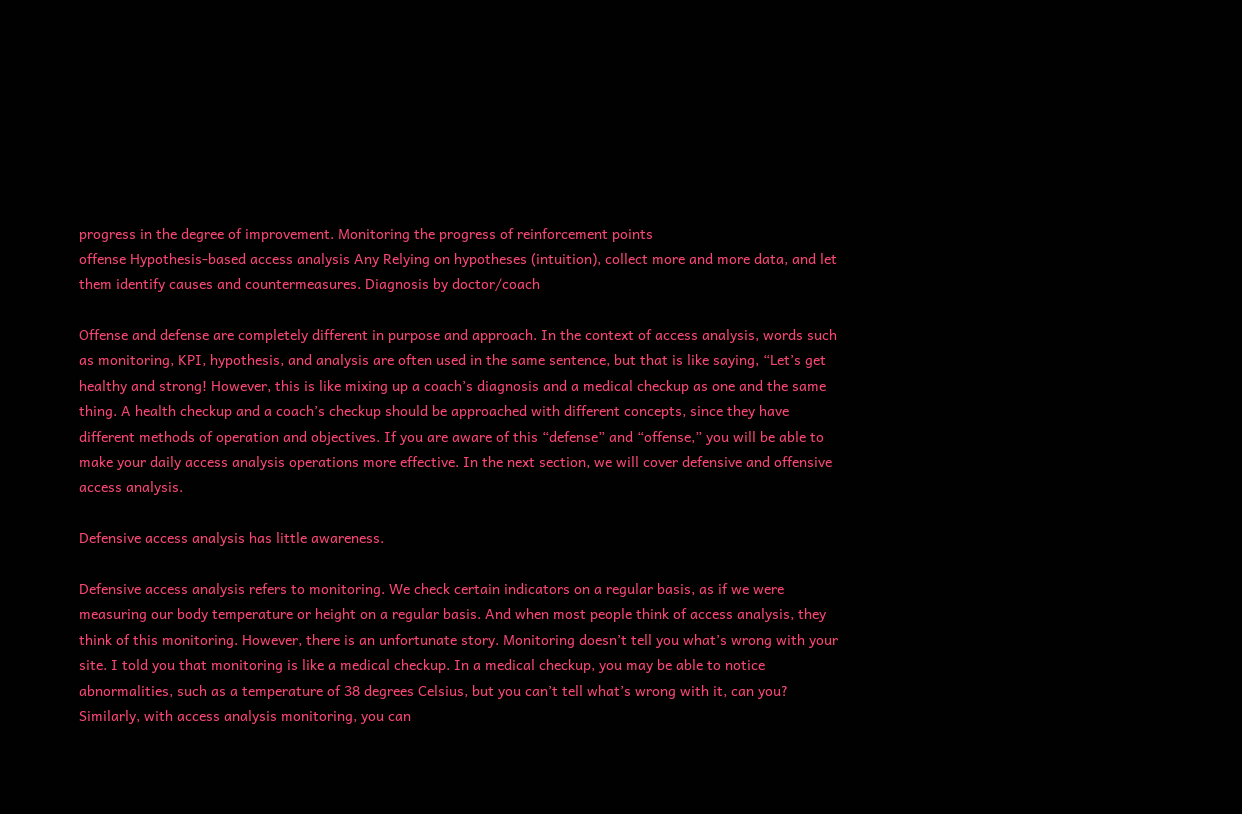progress in the degree of improvement. Monitoring the progress of reinforcement points
offense Hypothesis-based access analysis Any Relying on hypotheses (intuition), collect more and more data, and let them identify causes and countermeasures. Diagnosis by doctor/coach

Offense and defense are completely different in purpose and approach. In the context of access analysis, words such as monitoring, KPI, hypothesis, and analysis are often used in the same sentence, but that is like saying, “Let’s get healthy and strong! However, this is like mixing up a coach’s diagnosis and a medical checkup as one and the same thing. A health checkup and a coach’s checkup should be approached with different concepts, since they have different methods of operation and objectives. If you are aware of this “defense” and “offense,” you will be able to make your daily access analysis operations more effective. In the next section, we will cover defensive and offensive access analysis.

Defensive access analysis has little awareness.

Defensive access analysis refers to monitoring. We check certain indicators on a regular basis, as if we were measuring our body temperature or height on a regular basis. And when most people think of access analysis, they think of this monitoring. However, there is an unfortunate story. Monitoring doesn’t tell you what’s wrong with your site. I told you that monitoring is like a medical checkup. In a medical checkup, you may be able to notice abnormalities, such as a temperature of 38 degrees Celsius, but you can’t tell what’s wrong with it, can you? Similarly, with access analysis monitoring, you can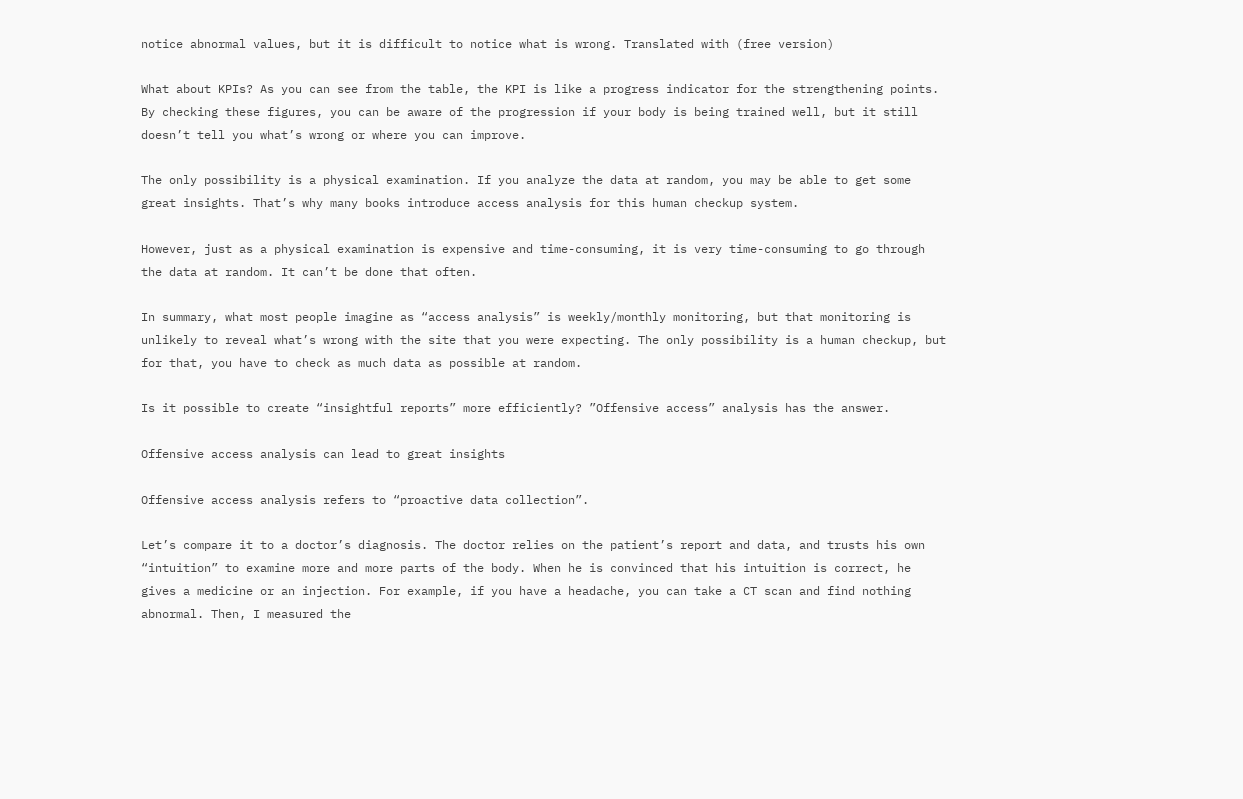notice abnormal values, but it is difficult to notice what is wrong. Translated with (free version)

What about KPIs? As you can see from the table, the KPI is like a progress indicator for the strengthening points. By checking these figures, you can be aware of the progression if your body is being trained well, but it still doesn’t tell you what’s wrong or where you can improve.

The only possibility is a physical examination. If you analyze the data at random, you may be able to get some great insights. That’s why many books introduce access analysis for this human checkup system.

However, just as a physical examination is expensive and time-consuming, it is very time-consuming to go through the data at random. It can’t be done that often.

In summary, what most people imagine as “access analysis” is weekly/monthly monitoring, but that monitoring is unlikely to reveal what’s wrong with the site that you were expecting. The only possibility is a human checkup, but for that, you have to check as much data as possible at random.

Is it possible to create “insightful reports” more efficiently? ”Offensive access” analysis has the answer.

Offensive access analysis can lead to great insights

Offensive access analysis refers to “proactive data collection”.

Let’s compare it to a doctor’s diagnosis. The doctor relies on the patient’s report and data, and trusts his own “intuition” to examine more and more parts of the body. When he is convinced that his intuition is correct, he gives a medicine or an injection. For example, if you have a headache, you can take a CT scan and find nothing abnormal. Then, I measured the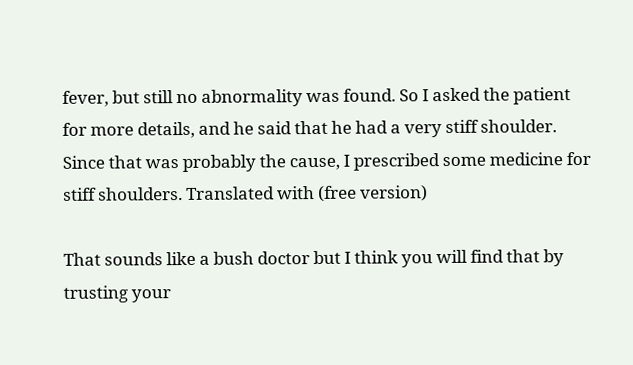fever, but still no abnormality was found. So I asked the patient for more details, and he said that he had a very stiff shoulder. Since that was probably the cause, I prescribed some medicine for stiff shoulders. Translated with (free version)

That sounds like a bush doctor but I think you will find that by trusting your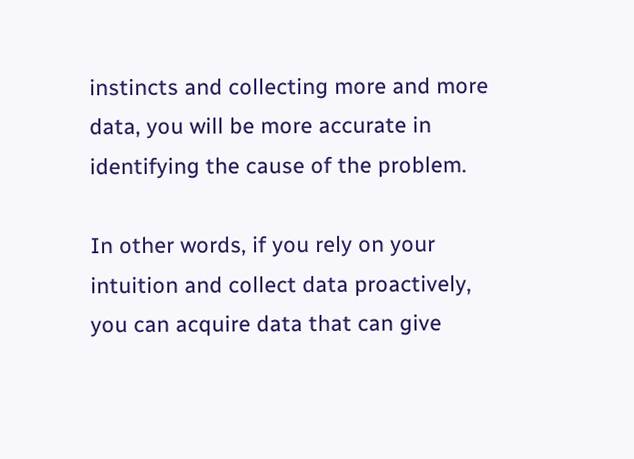instincts and collecting more and more data, you will be more accurate in identifying the cause of the problem.

In other words, if you rely on your intuition and collect data proactively, you can acquire data that can give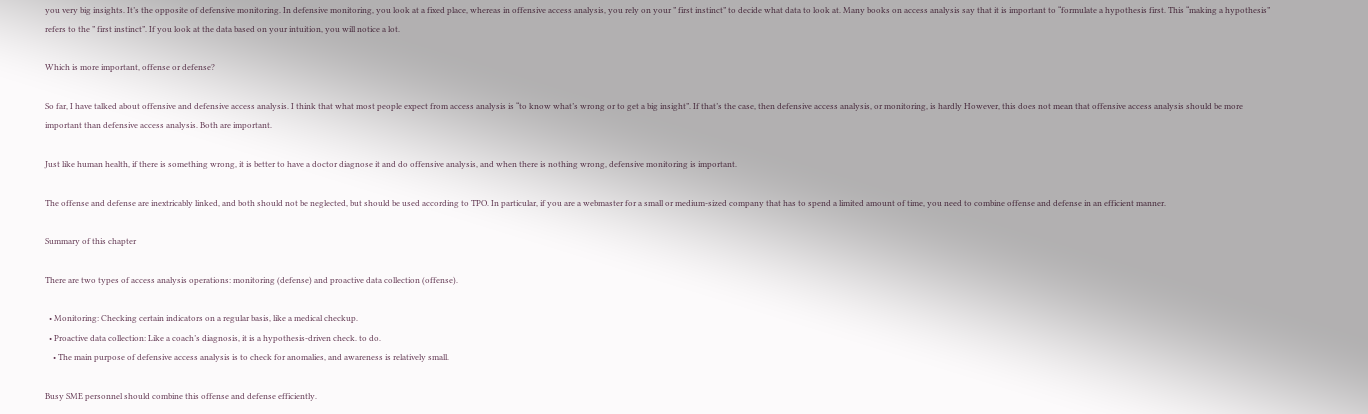you very big insights. It’s the opposite of defensive monitoring. In defensive monitoring, you look at a fixed place, whereas in offensive access analysis, you rely on your ” first instinct” to decide what data to look at. Many books on access analysis say that it is important to “formulate a hypothesis first. This “making a hypothesis” refers to the ” first instinct”. If you look at the data based on your intuition, you will notice a lot.

Which is more important, offense or defense?

So far, I have talked about offensive and defensive access analysis. I think that what most people expect from access analysis is “to know what’s wrong or to get a big insight”. If that’s the case, then defensive access analysis, or monitoring, is hardly However, this does not mean that offensive access analysis should be more important than defensive access analysis. Both are important.

Just like human health, if there is something wrong, it is better to have a doctor diagnose it and do offensive analysis, and when there is nothing wrong, defensive monitoring is important.

The offense and defense are inextricably linked, and both should not be neglected, but should be used according to TPO. In particular, if you are a webmaster for a small or medium-sized company that has to spend a limited amount of time, you need to combine offense and defense in an efficient manner.

Summary of this chapter

There are two types of access analysis operations: monitoring (defense) and proactive data collection (offense).

  • Monitoring: Checking certain indicators on a regular basis, like a medical checkup.
  • Proactive data collection: Like a coach’s diagnosis, it is a hypothesis-driven check. to do.
    • The main purpose of defensive access analysis is to check for anomalies, and awareness is relatively small.

Busy SME personnel should combine this offense and defense efficiently.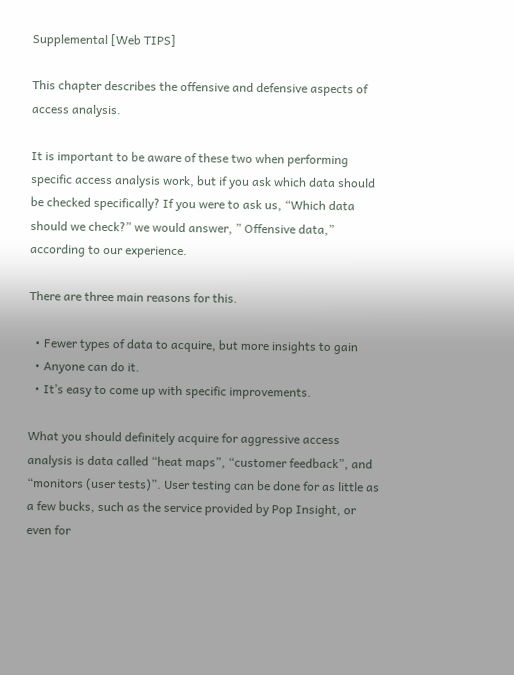Supplemental [Web TIPS]

This chapter describes the offensive and defensive aspects of access analysis.

It is important to be aware of these two when performing specific access analysis work, but if you ask which data should be checked specifically? If you were to ask us, “Which data should we check?” we would answer, ” Offensive data,” according to our experience.

There are three main reasons for this.

  • Fewer types of data to acquire, but more insights to gain
  • Anyone can do it.
  • It’s easy to come up with specific improvements.

What you should definitely acquire for aggressive access analysis is data called “heat maps”, “customer feedback”, and “monitors (user tests)”. User testing can be done for as little as a few bucks, such as the service provided by Pop Insight, or even for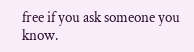free if you ask someone you know.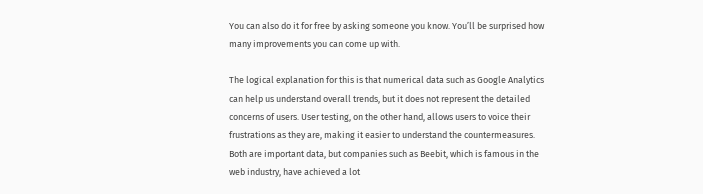You can also do it for free by asking someone you know. You’ll be surprised how many improvements you can come up with.

The logical explanation for this is that numerical data such as Google Analytics can help us understand overall trends, but it does not represent the detailed concerns of users. User testing, on the other hand, allows users to voice their frustrations as they are, making it easier to understand the countermeasures. Both are important data, but companies such as Beebit, which is famous in the web industry, have achieved a lot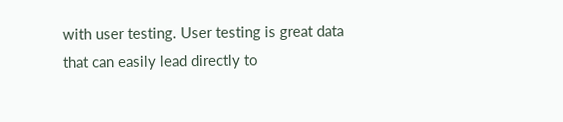with user testing. User testing is great data that can easily lead directly to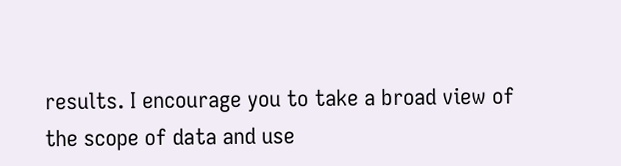results. I encourage you to take a broad view of the scope of data and use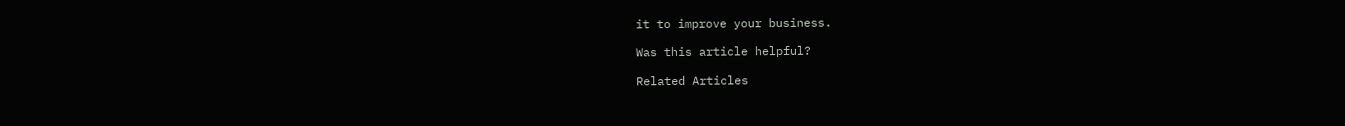it to improve your business.

Was this article helpful?

Related Articles